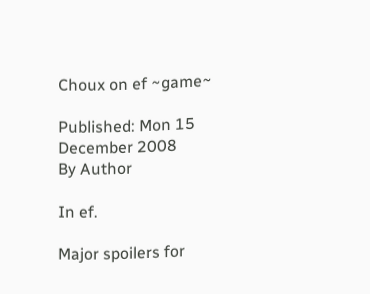Choux on ef ~game~

Published: Mon 15 December 2008
By Author

In ef.

Major spoilers for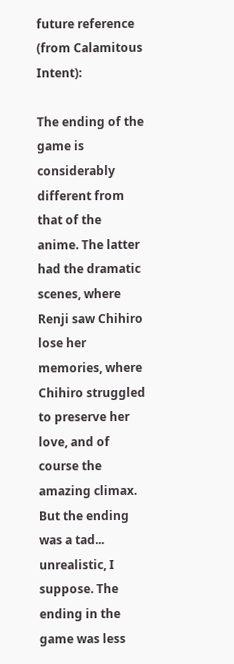future reference (from Calamitous Intent):

The ending of the game is considerably different from that of the anime. The latter had the dramatic scenes, where Renji saw Chihiro lose her memories, where Chihiro struggled to preserve her love, and of course the amazing climax. But the ending was a tad... unrealistic, I suppose. The ending in the game was less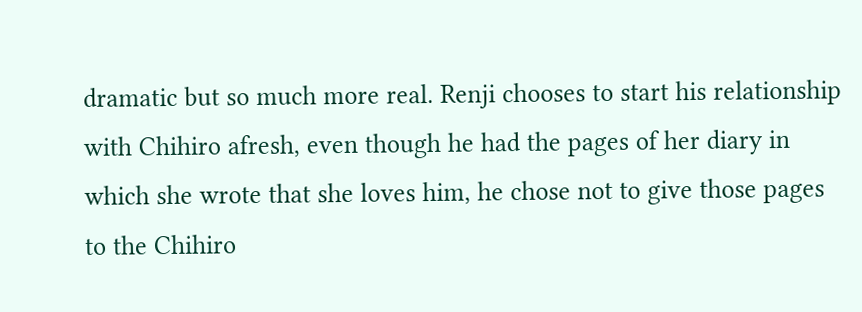dramatic but so much more real. Renji chooses to start his relationship with Chihiro afresh, even though he had the pages of her diary in which she wrote that she loves him, he chose not to give those pages to the Chihiro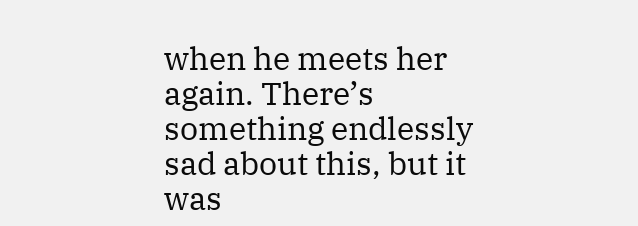when he meets her again. There’s something endlessly sad about this, but it was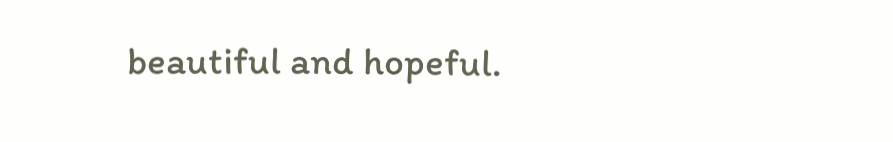beautiful and hopeful.